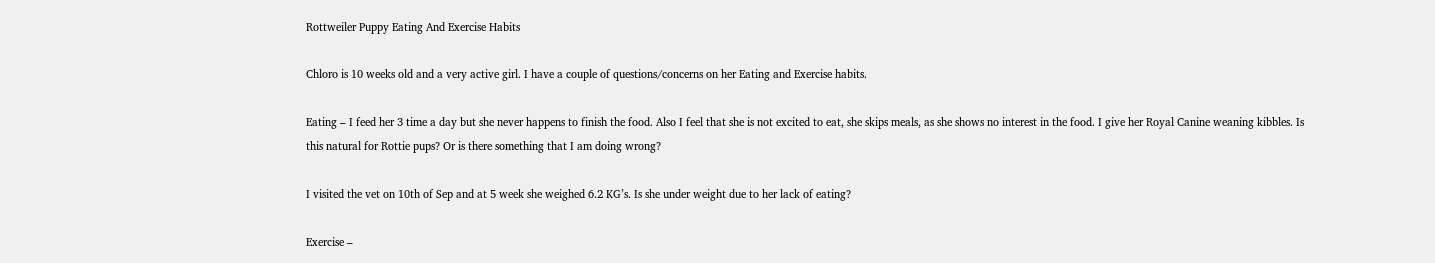Rottweiler Puppy Eating And Exercise Habits

Chloro is 10 weeks old and a very active girl. I have a couple of questions/concerns on her Eating and Exercise habits.

Eating – I feed her 3 time a day but she never happens to finish the food. Also I feel that she is not excited to eat, she skips meals, as she shows no interest in the food. I give her Royal Canine weaning kibbles. Is this natural for Rottie pups? Or is there something that I am doing wrong?

I visited the vet on 10th of Sep and at 5 week she weighed 6.2 KG’s. Is she under weight due to her lack of eating?

Exercise –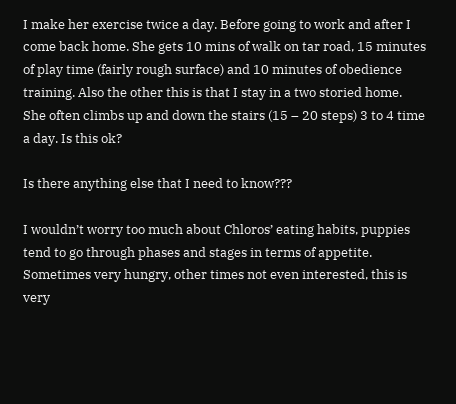I make her exercise twice a day. Before going to work and after I come back home. She gets 10 mins of walk on tar road, 15 minutes of play time (fairly rough surface) and 10 minutes of obedience training. Also the other this is that I stay in a two storied home. She often climbs up and down the stairs (15 – 20 steps) 3 to 4 time a day. Is this ok?

Is there anything else that I need to know???

I wouldn’t worry too much about Chloros’ eating habits, puppies tend to go through phases and stages in terms of appetite. Sometimes very hungry, other times not even interested, this is very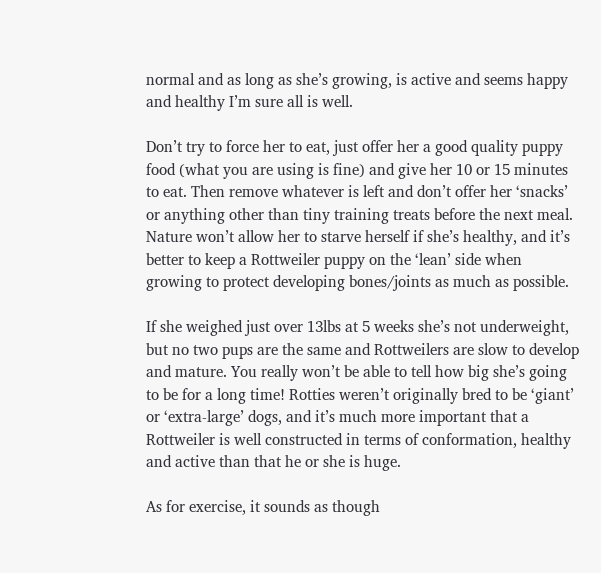normal and as long as she’s growing, is active and seems happy and healthy I’m sure all is well.

Don’t try to force her to eat, just offer her a good quality puppy food (what you are using is fine) and give her 10 or 15 minutes to eat. Then remove whatever is left and don’t offer her ‘snacks’ or anything other than tiny training treats before the next meal. Nature won’t allow her to starve herself if she’s healthy, and it’s better to keep a Rottweiler puppy on the ‘lean’ side when growing to protect developing bones/joints as much as possible.

If she weighed just over 13lbs at 5 weeks she’s not underweight, but no two pups are the same and Rottweilers are slow to develop and mature. You really won’t be able to tell how big she’s going to be for a long time! Rotties weren’t originally bred to be ‘giant’ or ‘extra-large’ dogs, and it’s much more important that a Rottweiler is well constructed in terms of conformation, healthy and active than that he or she is huge.

As for exercise, it sounds as though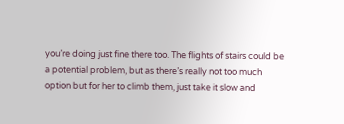you’re doing just fine there too. The flights of stairs could be a potential problem, but as there’s really not too much option but for her to climb them, just take it slow and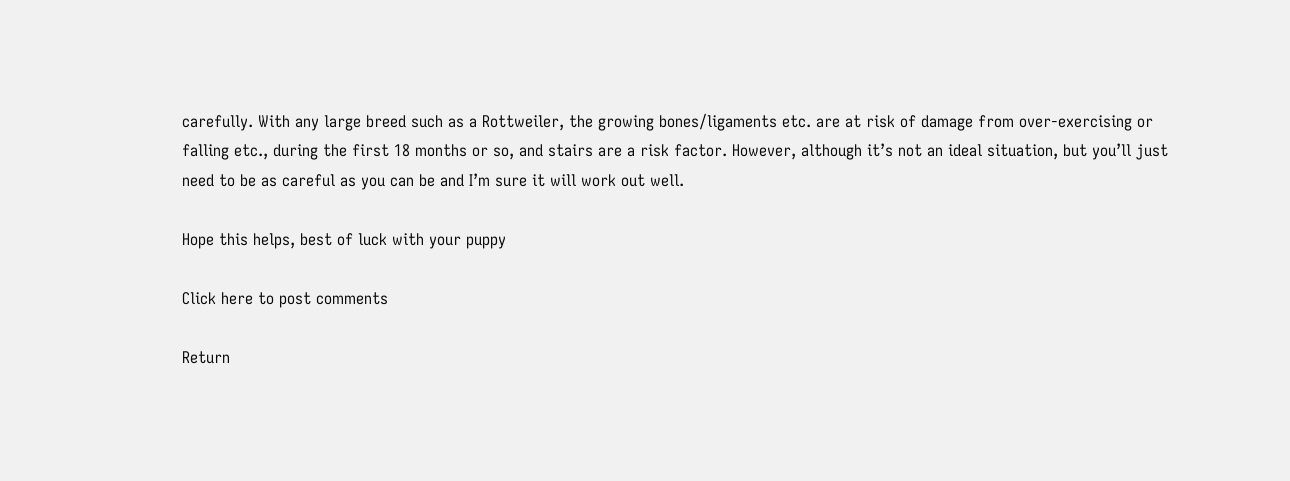carefully. With any large breed such as a Rottweiler, the growing bones/ligaments etc. are at risk of damage from over-exercising or falling etc., during the first 18 months or so, and stairs are a risk factor. However, although it’s not an ideal situation, but you’ll just need to be as careful as you can be and I’m sure it will work out well.

Hope this helps, best of luck with your puppy

Click here to post comments

Return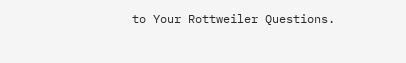to Your Rottweiler Questions.